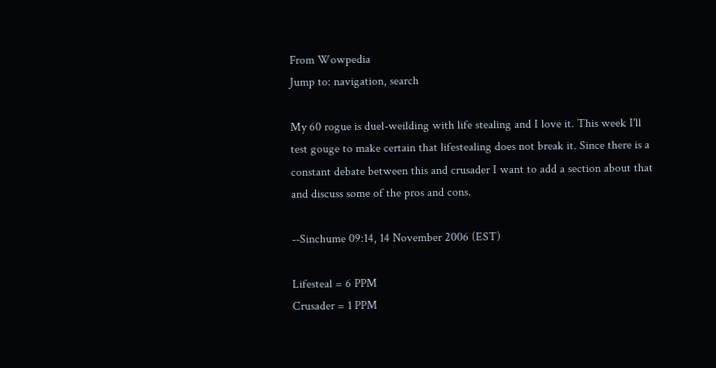From Wowpedia
Jump to: navigation, search

My 60 rogue is duel-weilding with life stealing and I love it. This week I'll test gouge to make certain that lifestealing does not break it. Since there is a constant debate between this and crusader I want to add a section about that and discuss some of the pros and cons.

--Sinchume 09:14, 14 November 2006 (EST)

Lifesteal = 6 PPM
Crusader = 1 PPM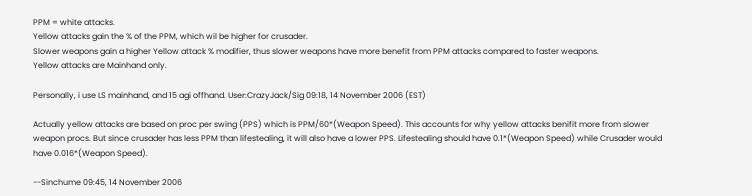PPM = white attacks.
Yellow attacks gain the % of the PPM, which wil be higher for crusader.
Slower weapons gain a higher Yellow attack % modifier, thus slower weapons have more benefit from PPM attacks compared to faster weapons.
Yellow attacks are Mainhand only.

Personally, i use LS mainhand, and 15 agi offhand. User:CrazyJack/Sig 09:18, 14 November 2006 (EST)

Actually yellow attacks are based on proc per swing (PPS) which is PPM/60*(Weapon Speed). This accounts for why yellow attacks benifit more from slower weapon procs. But since crusader has less PPM than lifestealing, it will also have a lower PPS. Lifestealing should have 0.1*(Weapon Speed) while Crusader would have 0.016*(Weapon Speed).

--Sinchume 09:45, 14 November 2006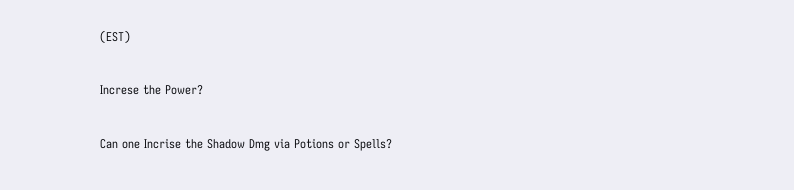(EST)

Increse the Power?

Can one Incrise the Shadow Dmg via Potions or Spells?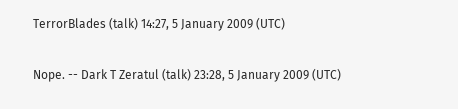TerrorBlades (talk) 14:27, 5 January 2009 (UTC)

Nope. -- Dark T Zeratul (talk) 23:28, 5 January 2009 (UTC)